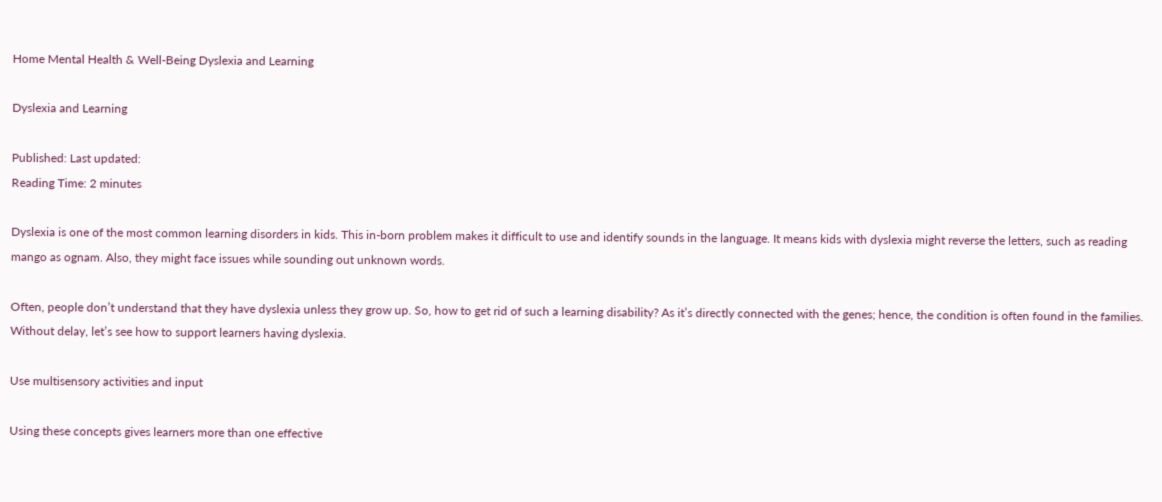Home Mental Health & Well-Being Dyslexia and Learning

Dyslexia and Learning

Published: Last updated:
Reading Time: 2 minutes

Dyslexia is one of the most common learning disorders in kids. This in-born problem makes it difficult to use and identify sounds in the language. It means kids with dyslexia might reverse the letters, such as reading mango as ognam. Also, they might face issues while sounding out unknown words.

Often, people don’t understand that they have dyslexia unless they grow up. So, how to get rid of such a learning disability? As it’s directly connected with the genes; hence, the condition is often found in the families. Without delay, let’s see how to support learners having dyslexia.

Use multisensory activities and input

Using these concepts gives learners more than one effective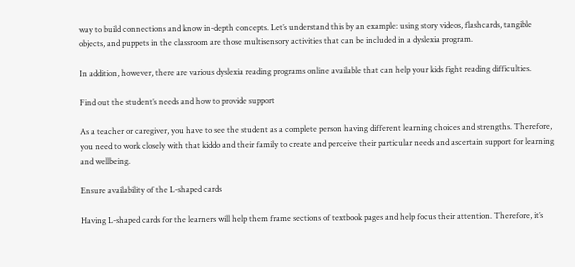way to build connections and know in-depth concepts. Let’s understand this by an example: using story videos, flashcards, tangible objects, and puppets in the classroom are those multisensory activities that can be included in a dyslexia program.

In addition, however, there are various dyslexia reading programs online available that can help your kids fight reading difficulties.

Find out the student’s needs and how to provide support

As a teacher or caregiver, you have to see the student as a complete person having different learning choices and strengths. Therefore, you need to work closely with that kiddo and their family to create and perceive their particular needs and ascertain support for learning and wellbeing.

Ensure availability of the L-shaped cards

Having L-shaped cards for the learners will help them frame sections of textbook pages and help focus their attention. Therefore, it’s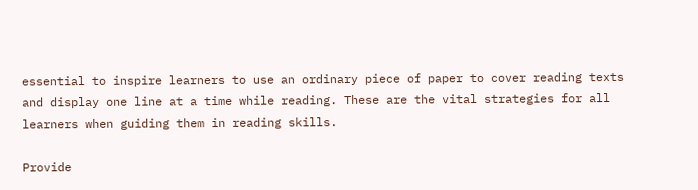essential to inspire learners to use an ordinary piece of paper to cover reading texts and display one line at a time while reading. These are the vital strategies for all learners when guiding them in reading skills.

Provide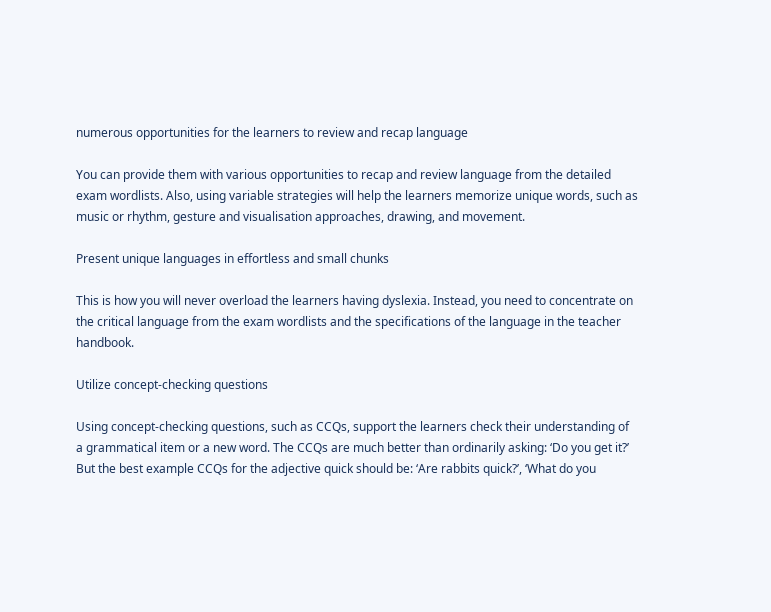numerous opportunities for the learners to review and recap language

You can provide them with various opportunities to recap and review language from the detailed exam wordlists. Also, using variable strategies will help the learners memorize unique words, such as music or rhythm, gesture and visualisation approaches, drawing, and movement.

Present unique languages in effortless and small chunks

This is how you will never overload the learners having dyslexia. Instead, you need to concentrate on the critical language from the exam wordlists and the specifications of the language in the teacher handbook.

Utilize concept-checking questions

Using concept-checking questions, such as CCQs, support the learners check their understanding of a grammatical item or a new word. The CCQs are much better than ordinarily asking: ‘Do you get it?’ But the best example CCQs for the adjective quick should be: ‘Are rabbits quick?’, ‘What do you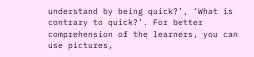understand by being quick?’, ‘What is contrary to quick?’. For better comprehension of the learners, you can use pictures,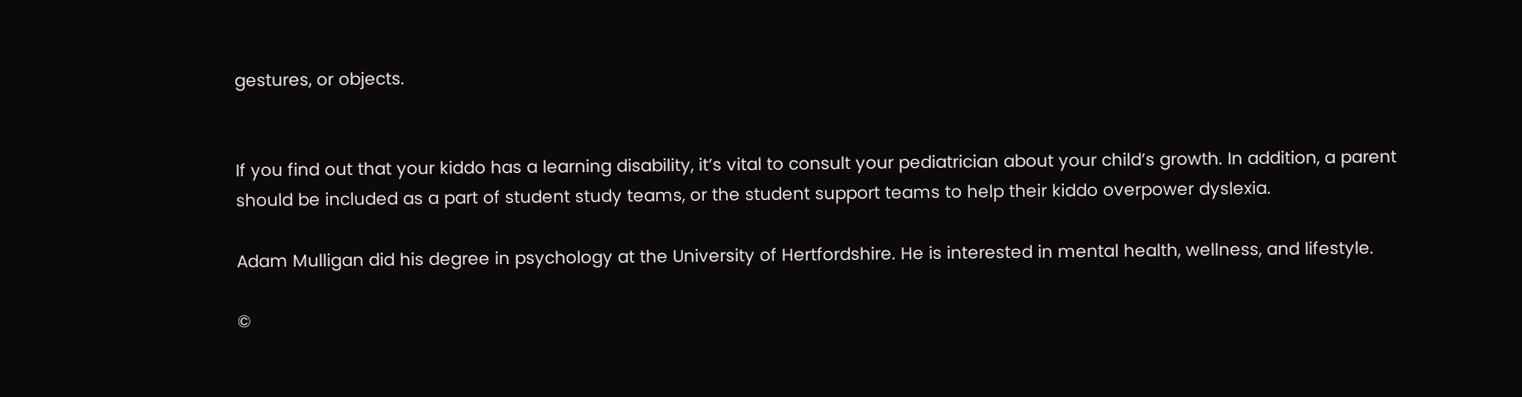gestures, or objects.


If you find out that your kiddo has a learning disability, it’s vital to consult your pediatrician about your child’s growth. In addition, a parent should be included as a part of student study teams, or the student support teams to help their kiddo overpower dyslexia.

Adam Mulligan did his degree in psychology at the University of Hertfordshire. He is interested in mental health, wellness, and lifestyle.

©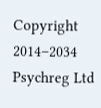Copyright 2014–2034 Psychreg Ltd